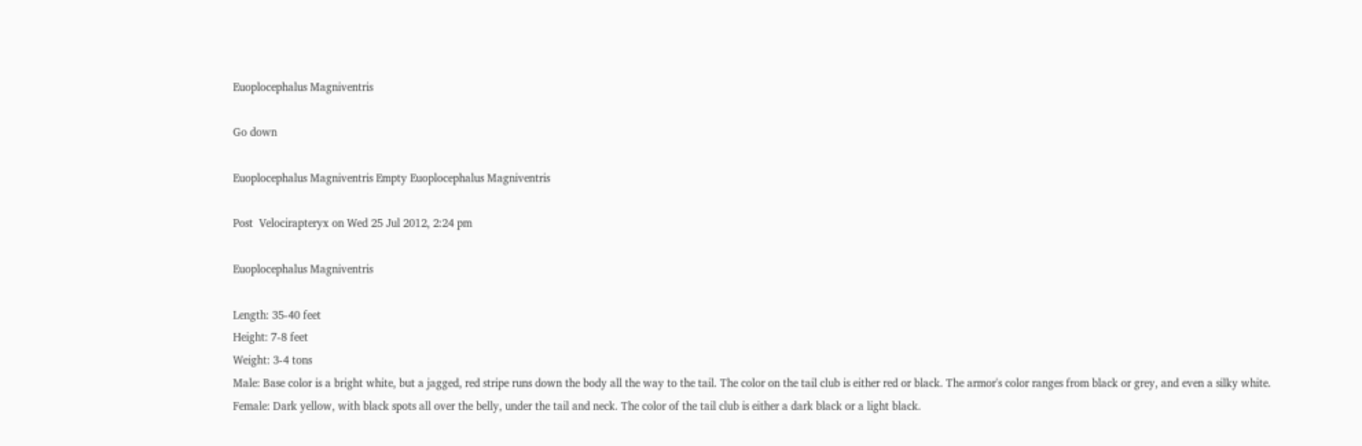Euoplocephalus Magniventris

Go down

Euoplocephalus Magniventris Empty Euoplocephalus Magniventris

Post  Velocirapteryx on Wed 25 Jul 2012, 2:24 pm

Euoplocephalus Magniventris

Length: 35-40 feet
Height: 7-8 feet
Weight: 3-4 tons
Male: Base color is a bright white, but a jagged, red stripe runs down the body all the way to the tail. The color on the tail club is either red or black. The armor's color ranges from black or grey, and even a silky white.
Female: Dark yellow, with black spots all over the belly, under the tail and neck. The color of the tail club is either a dark black or a light black.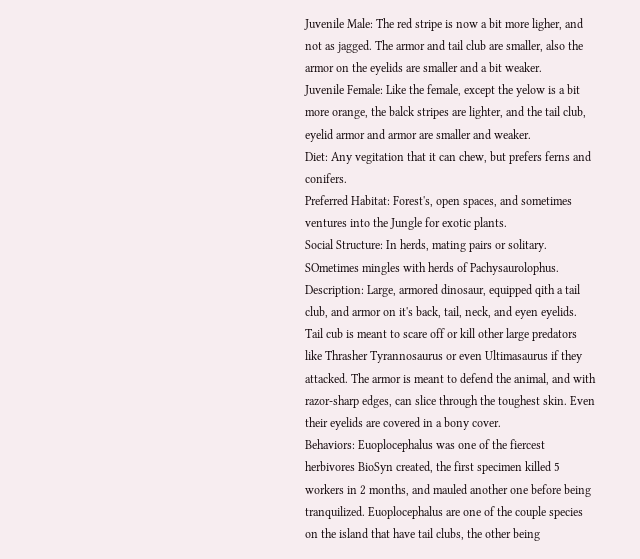Juvenile Male: The red stripe is now a bit more ligher, and not as jagged. The armor and tail club are smaller, also the armor on the eyelids are smaller and a bit weaker.
Juvenile Female: Like the female, except the yelow is a bit more orange, the balck stripes are lighter, and the tail club, eyelid armor and armor are smaller and weaker.
Diet: Any vegitation that it can chew, but prefers ferns and conifers.
Preferred Habitat: Forest's, open spaces, and sometimes ventures into the Jungle for exotic plants.
Social Structure: In herds, mating pairs or solitary. SOmetimes mingles with herds of Pachysaurolophus.
Description: Large, armored dinosaur, equipped qith a tail club, and armor on it's back, tail, neck, and eyen eyelids. Tail cub is meant to scare off or kill other large predators like Thrasher Tyrannosaurus or even Ultimasaurus if they attacked. The armor is meant to defend the animal, and with razor-sharp edges, can slice through the toughest skin. Even their eyelids are covered in a bony cover.
Behaviors: Euoplocephalus was one of the fiercest herbivores BioSyn created, the first specimen killed 5 workers in 2 months, and mauled another one before being tranquilized. Euoplocephalus are one of the couple species on the island that have tail clubs, the other being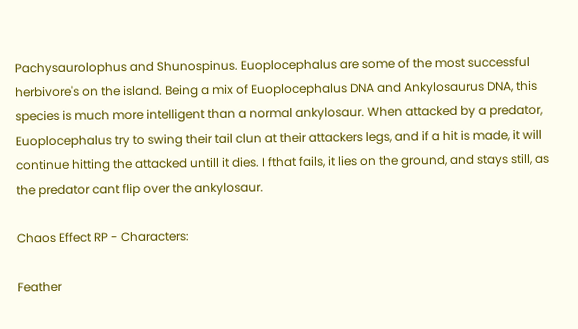Pachysaurolophus and Shunospinus. Euoplocephalus are some of the most successful herbivore's on the island. Being a mix of Euoplocephalus DNA and Ankylosaurus DNA, this species is much more intelligent than a normal ankylosaur. When attacked by a predator, Euoplocephalus try to swing their tail clun at their attackers legs, and if a hit is made, it will continue hitting the attacked untill it dies. I fthat fails, it lies on the ground, and stays still, as the predator cant flip over the ankylosaur.

Chaos Effect RP - Characters:

Feather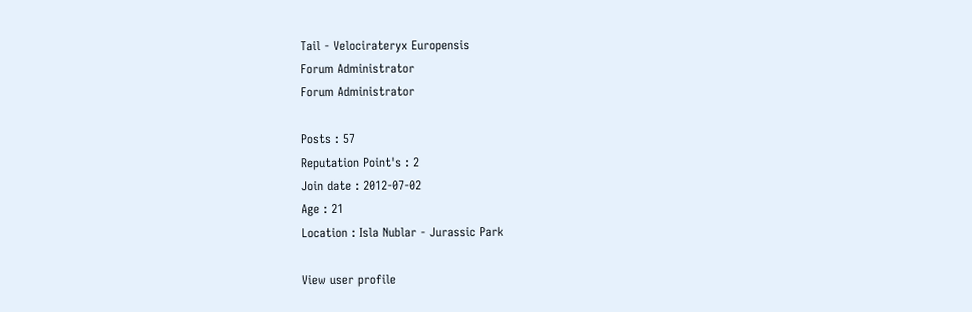Tail - Velocirateryx Europensis
Forum Administrator
Forum Administrator

Posts : 57
Reputation Point's : 2
Join date : 2012-07-02
Age : 21
Location : Isla Nublar - Jurassic Park

View user profile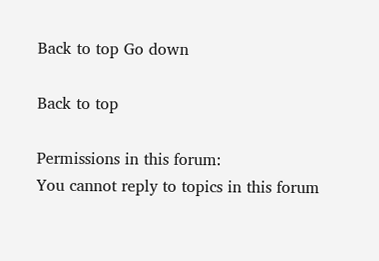Back to top Go down

Back to top

Permissions in this forum:
You cannot reply to topics in this forum